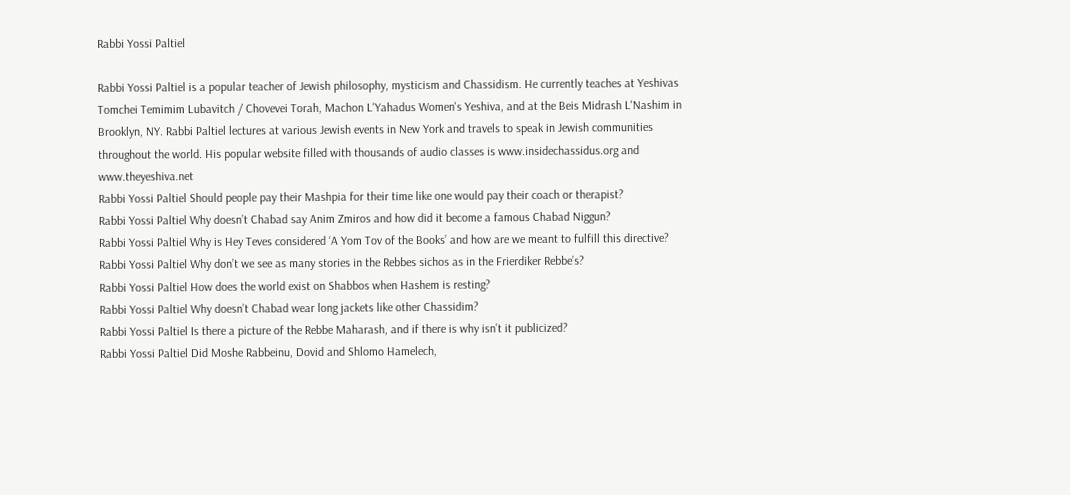Rabbi Yossi Paltiel

Rabbi Yossi Paltiel is a popular teacher of Jewish philosophy, mysticism and Chassidism. He currently teaches at Yeshivas Tomchei Temimim Lubavitch / Chovevei Torah, Machon L'Yahadus Women's Yeshiva, and at the Beis Midrash L'Nashim in Brooklyn, NY. Rabbi Paltiel lectures at various Jewish events in New York and travels to speak in Jewish communities throughout the world. His popular website filled with thousands of audio classes is www.insidechassidus.org and www.theyeshiva.net
Rabbi Yossi Paltiel Should people pay their Mashpia for their time like one would pay their coach or therapist?
Rabbi Yossi Paltiel Why doesn’t Chabad say Anim Zmiros and how did it become a famous Chabad Niggun?
Rabbi Yossi Paltiel Why is Hey Teves considered ‘A Yom Tov of the Books’ and how are we meant to fulfill this directive?
Rabbi Yossi Paltiel Why don’t we see as many stories in the Rebbes sichos as in the Frierdiker Rebbe’s?
Rabbi Yossi Paltiel How does the world exist on Shabbos when Hashem is resting?
Rabbi Yossi Paltiel Why doesn’t Chabad wear long jackets like other Chassidim?
Rabbi Yossi Paltiel Is there a picture of the Rebbe Maharash, and if there is why isn’t it publicized?
Rabbi Yossi Paltiel Did Moshe Rabbeinu, Dovid and Shlomo Hamelech,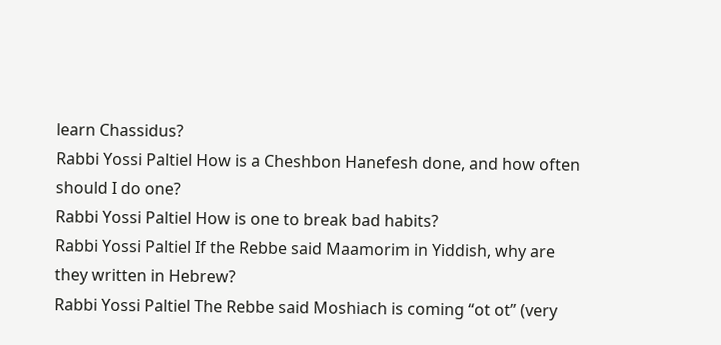learn Chassidus?
Rabbi Yossi Paltiel How is a Cheshbon Hanefesh done, and how often should I do one?
Rabbi Yossi Paltiel How is one to break bad habits?
Rabbi Yossi Paltiel If the Rebbe said Maamorim in Yiddish, why are they written in Hebrew?
Rabbi Yossi Paltiel The Rebbe said Moshiach is coming “ot ot” (very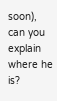soon), can you explain where he is?